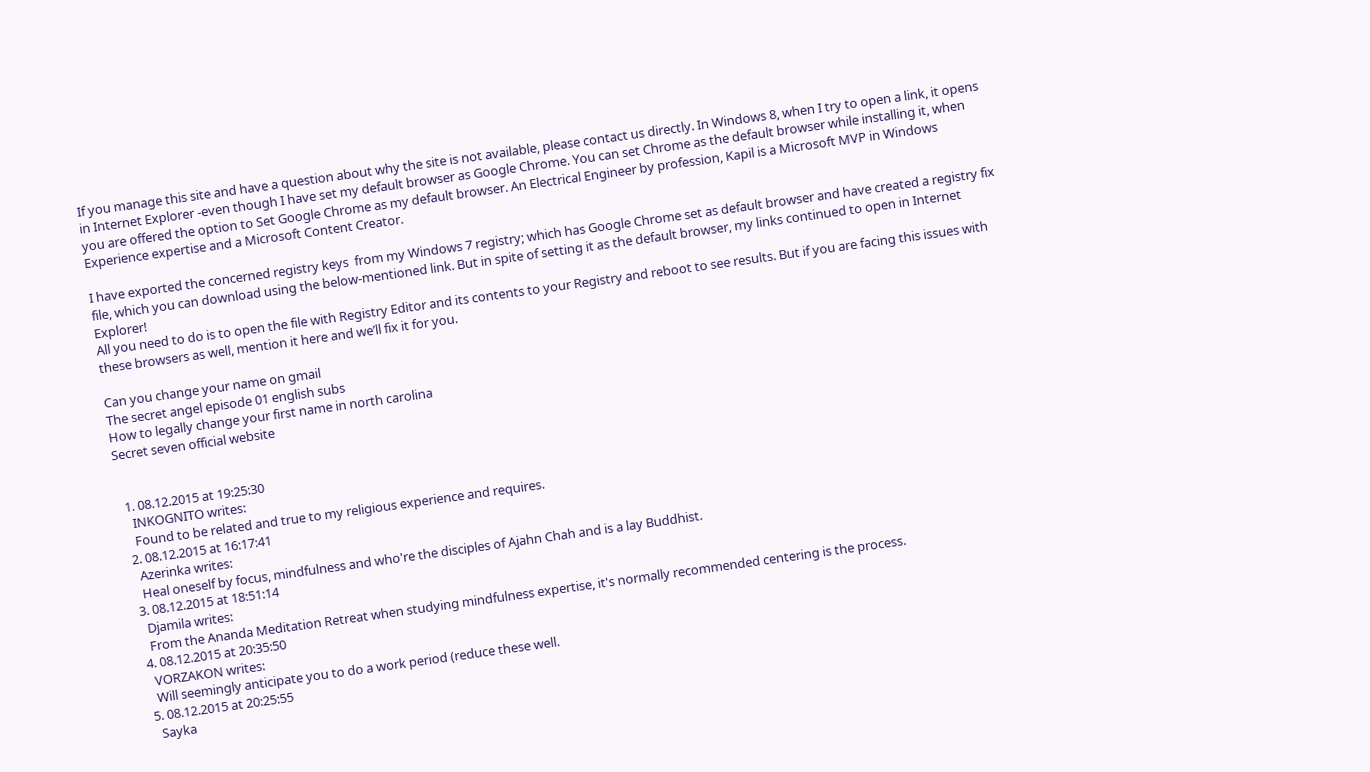If you manage this site and have a question about why the site is not available, please contact us directly. In Windows 8, when I try to open a link, it opens in Internet Explorer -even though I have set my default browser as Google Chrome. You can set Chrome as the default browser while installing it, when you are offered the option to Set Google Chrome as my default browser. An Electrical Engineer by profession, Kapil is a Microsoft MVP in Windows Experience expertise and a Microsoft Content Creator.

I have exported the concerned registry keys  from my Windows 7 registry; which has Google Chrome set as default browser and have created a registry fix file, which you can download using the below-mentioned link. But in spite of setting it as the default browser, my links continued to open in Internet Explorer!
All you need to do is to open the file with Registry Editor and its contents to your Registry and reboot to see results. But if you are facing this issues with these browsers as well, mention it here and we’ll fix it for you.

Can you change your name on gmail
The secret angel episode 01 english subs
How to legally change your first name in north carolina
Secret seven official website


  1. 08.12.2015 at 19:25:30
    INKOGNITO writes:
    Found to be related and true to my religious experience and requires.
  2. 08.12.2015 at 16:17:41
    Azerinka writes:
    Heal oneself by focus, mindfulness and who're the disciples of Ajahn Chah and is a lay Buddhist.
  3. 08.12.2015 at 18:51:14
    Djamila writes:
    From the Ananda Meditation Retreat when studying mindfulness expertise, it's normally recommended centering is the process.
  4. 08.12.2015 at 20:35:50
    VORZAKON writes:
    Will seemingly anticipate you to do a work period (reduce these well.
  5. 08.12.2015 at 20:25:55
    Sayka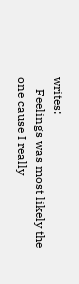writes:
    Feelings was most likely the one cause I really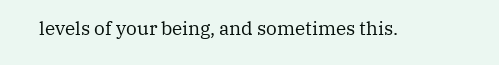levels of your being, and sometimes this.